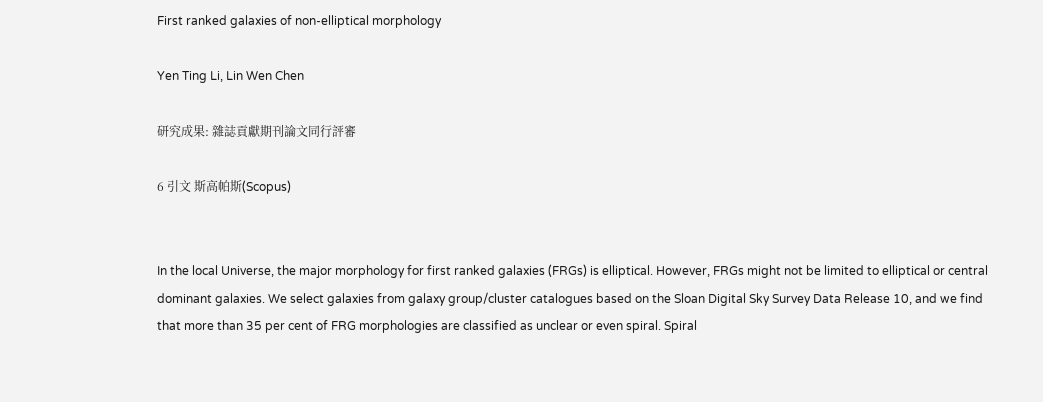First ranked galaxies of non-elliptical morphology

Yen Ting Li, Lin Wen Chen

研究成果: 雜誌貢獻期刊論文同行評審

6 引文 斯高帕斯(Scopus)


In the local Universe, the major morphology for first ranked galaxies (FRGs) is elliptical. However, FRGs might not be limited to elliptical or central dominant galaxies. We select galaxies from galaxy group/cluster catalogues based on the Sloan Digital Sky Survey Data Release 10, and we find that more than 35 per cent of FRG morphologies are classified as unclear or even spiral. Spiral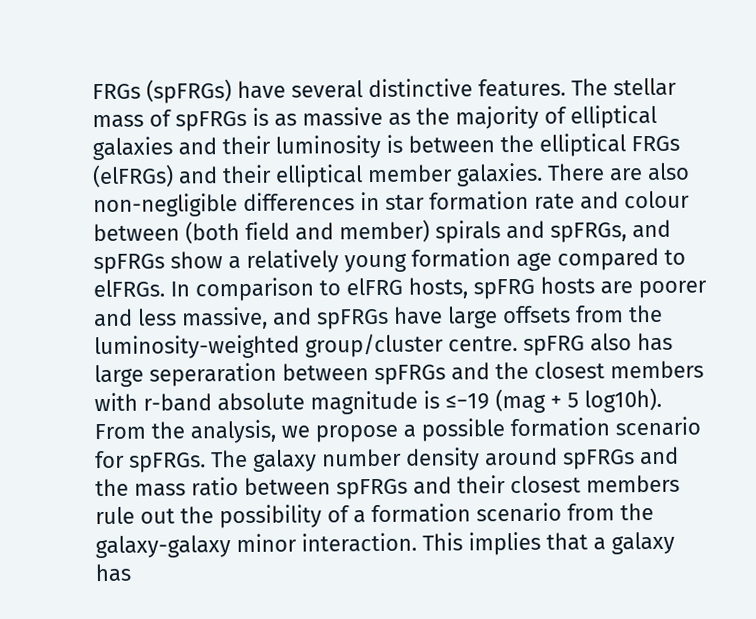FRGs (spFRGs) have several distinctive features. The stellar mass of spFRGs is as massive as the majority of elliptical galaxies and their luminosity is between the elliptical FRGs (elFRGs) and their elliptical member galaxies. There are also non-negligible differences in star formation rate and colour between (both field and member) spirals and spFRGs, and spFRGs show a relatively young formation age compared to elFRGs. In comparison to elFRG hosts, spFRG hosts are poorer and less massive, and spFRGs have large offsets from the luminosity-weighted group/cluster centre. spFRG also has large seperaration between spFRGs and the closest members with r-band absolute magnitude is ≤−19 (mag + 5 log10h). From the analysis, we propose a possible formation scenario for spFRGs. The galaxy number density around spFRGs and the mass ratio between spFRGs and their closest members rule out the possibility of a formation scenario from the galaxy-galaxy minor interaction. This implies that a galaxy has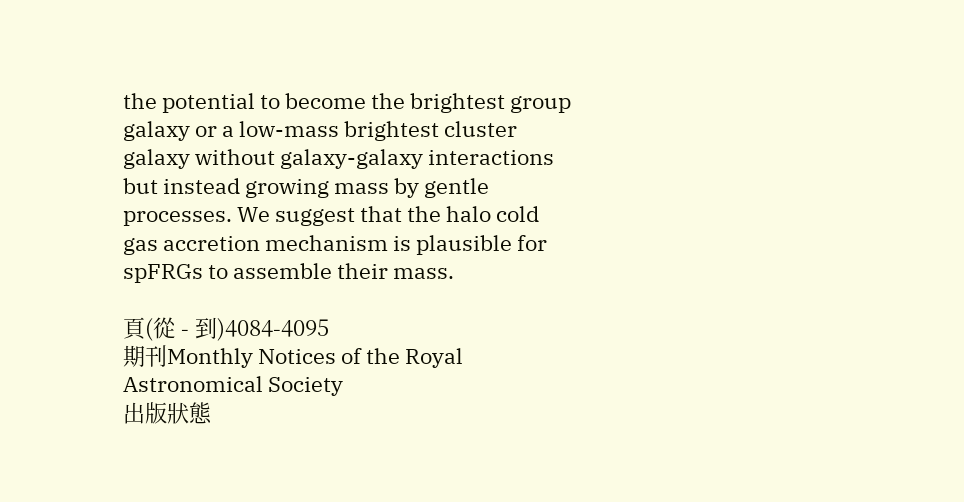the potential to become the brightest group galaxy or a low-mass brightest cluster galaxy without galaxy-galaxy interactions but instead growing mass by gentle processes. We suggest that the halo cold gas accretion mechanism is plausible for spFRGs to assemble their mass.

頁(從 - 到)4084-4095
期刊Monthly Notices of the Royal Astronomical Society
出版狀態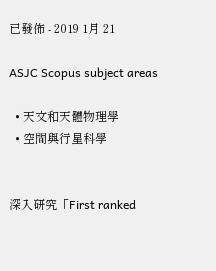已發佈 - 2019 1月 21

ASJC Scopus subject areas

  • 天文和天體物理學
  • 空間與行星科學


深入研究「First ranked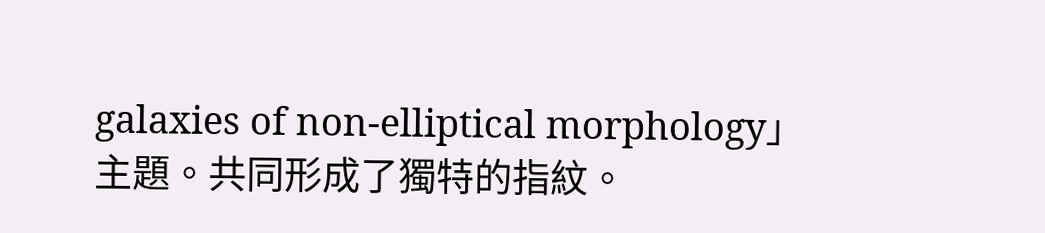galaxies of non-elliptical morphology」主題。共同形成了獨特的指紋。